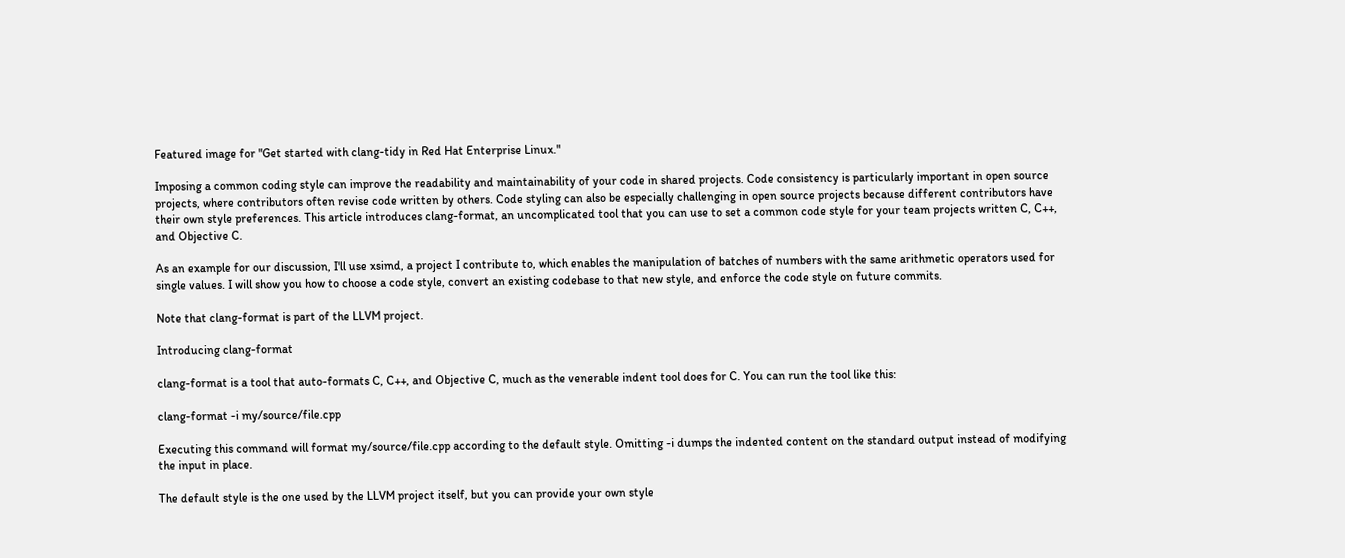Featured image for "Get started with clang-tidy in Red Hat Enterprise Linux."

Imposing a common coding style can improve the readability and maintainability of your code in shared projects. Code consistency is particularly important in open source projects, where contributors often revise code written by others. Code styling can also be especially challenging in open source projects because different contributors have their own style preferences. This article introduces clang-format, an uncomplicated tool that you can use to set a common code style for your team projects written C, C++, and Objective C.

As an example for our discussion, I'll use xsimd, a project I contribute to, which enables the manipulation of batches of numbers with the same arithmetic operators used for single values. I will show you how to choose a code style, convert an existing codebase to that new style, and enforce the code style on future commits.

Note that clang-format is part of the LLVM project.

Introducing clang-format

clang-format is a tool that auto-formats C, C++, and Objective C, much as the venerable indent tool does for C. You can run the tool like this:

clang-format -i my/source/file.cpp

Executing this command will format my/source/file.cpp according to the default style. Omitting -i dumps the indented content on the standard output instead of modifying the input in place.

The default style is the one used by the LLVM project itself, but you can provide your own style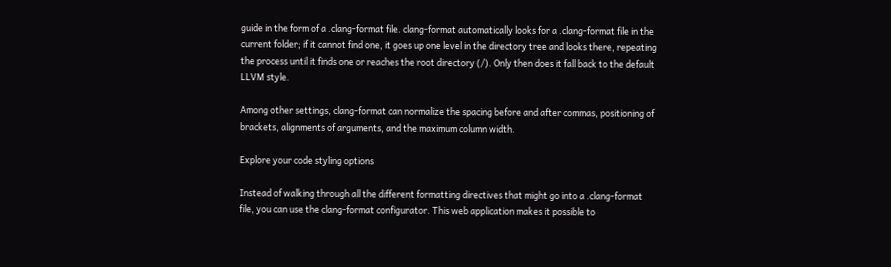guide in the form of a .clang-format file. clang-format automatically looks for a .clang-format file in the current folder; if it cannot find one, it goes up one level in the directory tree and looks there, repeating the process until it finds one or reaches the root directory (/). Only then does it fall back to the default LLVM style.

Among other settings, clang-format can normalize the spacing before and after commas, positioning of brackets, alignments of arguments, and the maximum column width.

Explore your code styling options

Instead of walking through all the different formatting directives that might go into a .clang-format file, you can use the clang-format configurator. This web application makes it possible to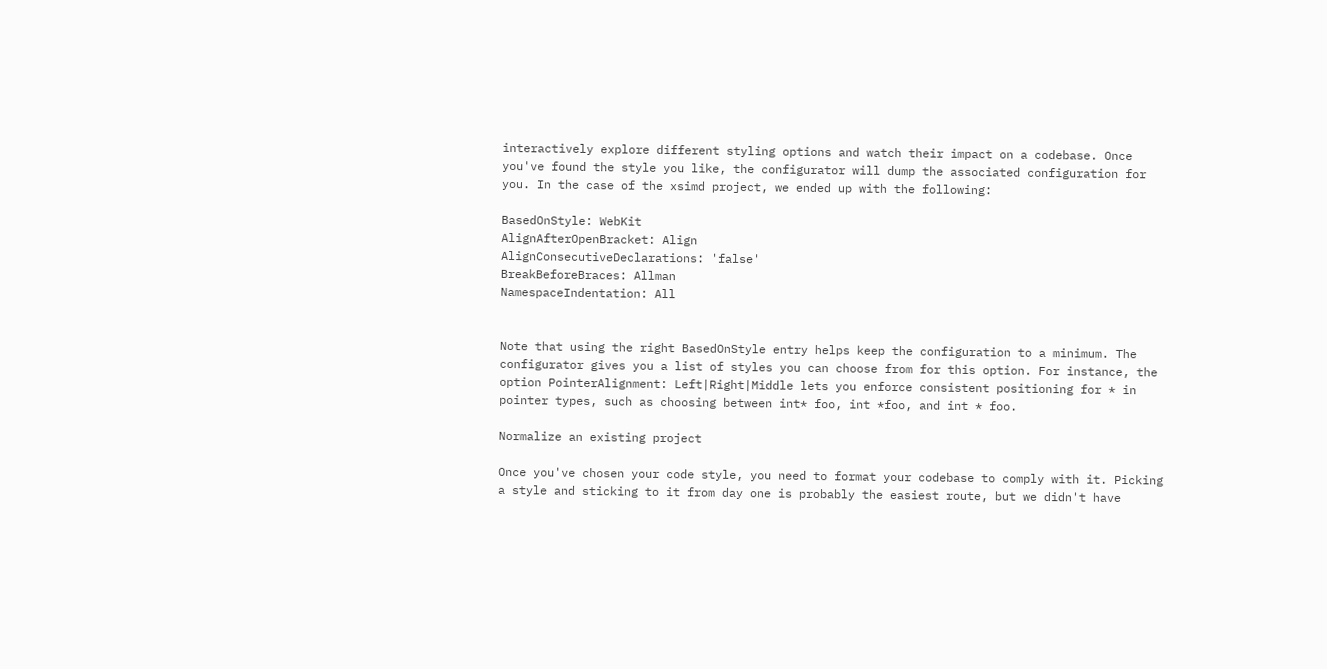interactively explore different styling options and watch their impact on a codebase. Once you've found the style you like, the configurator will dump the associated configuration for you. In the case of the xsimd project, we ended up with the following:

BasedOnStyle: WebKit
AlignAfterOpenBracket: Align
AlignConsecutiveDeclarations: 'false'
BreakBeforeBraces: Allman
NamespaceIndentation: All


Note that using the right BasedOnStyle entry helps keep the configuration to a minimum. The configurator gives you a list of styles you can choose from for this option. For instance, the option PointerAlignment: Left|Right|Middle lets you enforce consistent positioning for * in pointer types, such as choosing between int* foo, int *foo, and int * foo.

Normalize an existing project

Once you've chosen your code style, you need to format your codebase to comply with it. Picking a style and sticking to it from day one is probably the easiest route, but we didn't have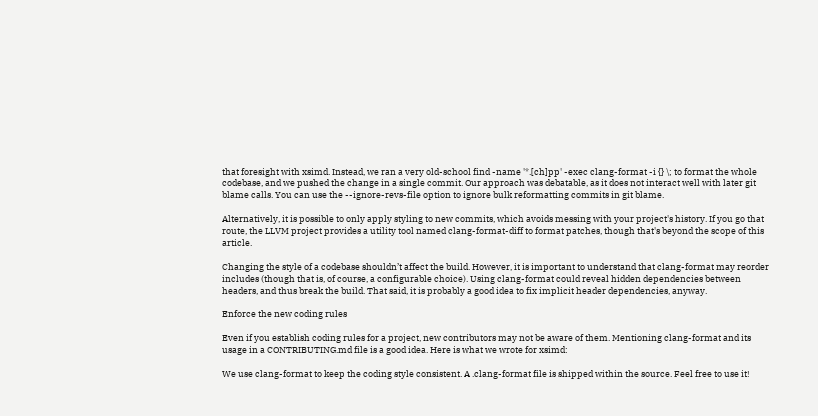that foresight with xsimd. Instead, we ran a very old-school find -name '*.[ch]pp' -exec clang-format -i {} \; to format the whole codebase, and we pushed the change in a single commit. Our approach was debatable, as it does not interact well with later git blame calls. You can use the --ignore-revs-file option to ignore bulk reformatting commits in git blame.

Alternatively, it is possible to only apply styling to new commits, which avoids messing with your project's history. If you go that route, the LLVM project provides a utility tool named clang-format-diff to format patches, though that's beyond the scope of this article.

Changing the style of a codebase shouldn’t affect the build. However, it is important to understand that clang-format may reorder includes (though that is, of course, a configurable choice). Using clang-format could reveal hidden dependencies between headers, and thus break the build. That said, it is probably a good idea to fix implicit header dependencies, anyway.

Enforce the new coding rules

Even if you establish coding rules for a project, new contributors may not be aware of them. Mentioning clang-format and its usage in a CONTRIBUTING.md file is a good idea. Here is what we wrote for xsimd:

We use clang-format to keep the coding style consistent. A .clang-format file is shipped within the source. Feel free to use it!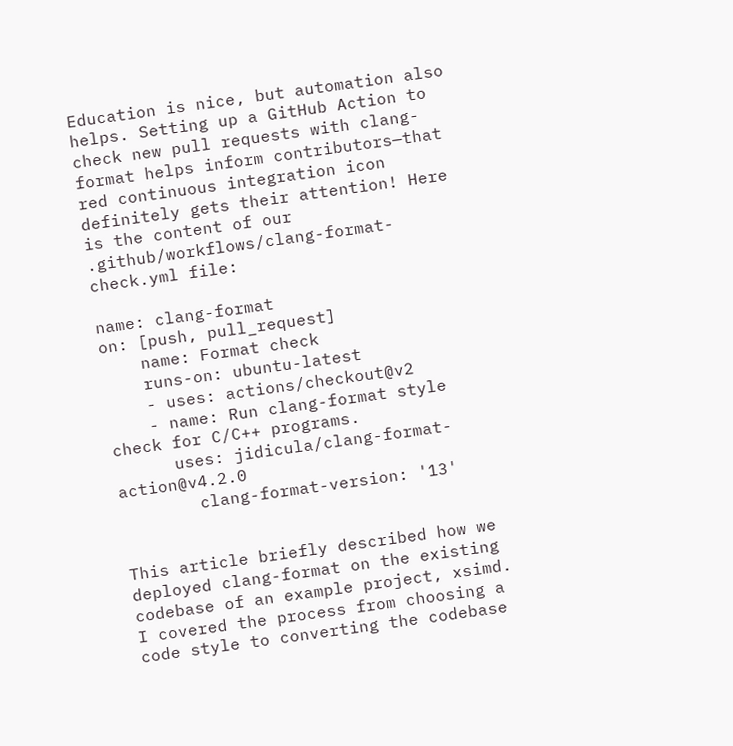Education is nice, but automation also helps. Setting up a GitHub Action to check new pull requests with clang-format helps inform contributors—that red continuous integration icon definitely gets their attention! Here is the content of our .github/workflows/clang-format-check.yml file:

name: clang-format
on: [push, pull_request]
    name: Format check
    runs-on: ubuntu-latest
    - uses: actions/checkout@v2
    - name: Run clang-format style check for C/C++ programs.
      uses: jidicula/clang-format-action@v4.2.0
        clang-format-version: '13'


This article briefly described how we deployed clang-format on the existing codebase of an example project, xsimd. I covered the process from choosing a code style to converting the codebase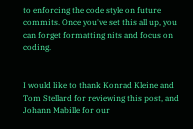to enforcing the code style on future commits. Once you've set this all up, you can forget formatting nits and focus on coding.


I would like to thank Konrad Kleine and Tom Stellard for reviewing this post, and Johann Mabille for our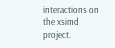interactions on the xsimd project.